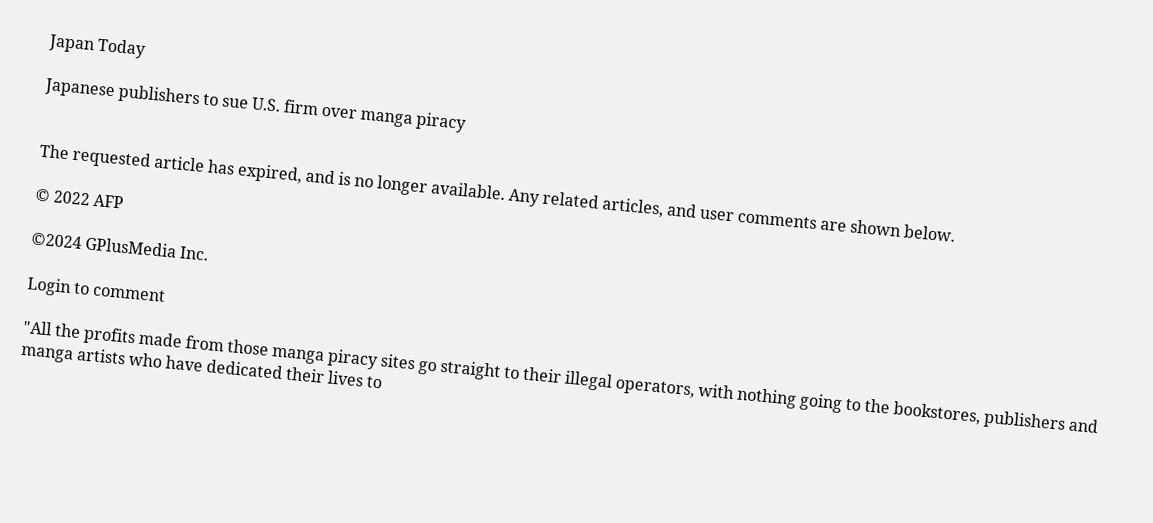Japan Today

Japanese publishers to sue U.S. firm over manga piracy


The requested article has expired, and is no longer available. Any related articles, and user comments are shown below.

© 2022 AFP

©2024 GPlusMedia Inc.

Login to comment

"All the profits made from those manga piracy sites go straight to their illegal operators, with nothing going to the bookstores, publishers and manga artists who have dedicated their lives to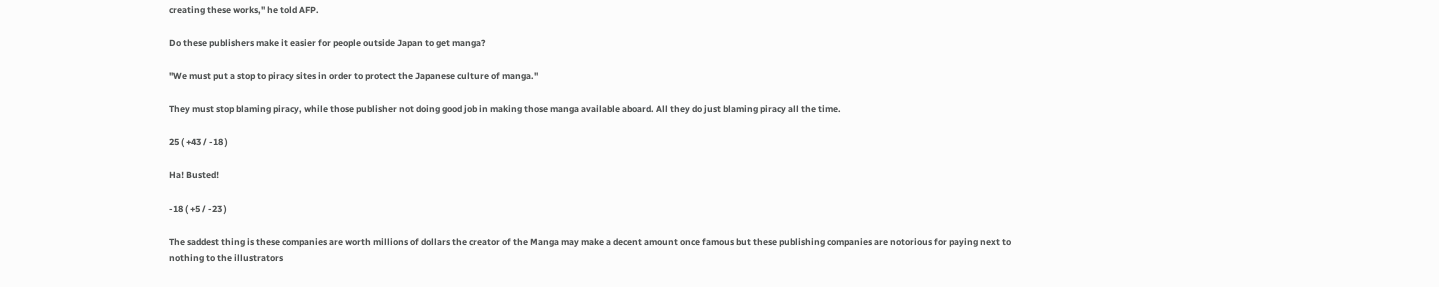creating these works," he told AFP.

Do these publishers make it easier for people outside Japan to get manga?

"We must put a stop to piracy sites in order to protect the Japanese culture of manga."

They must stop blaming piracy, while those publisher not doing good job in making those manga available aboard. All they do just blaming piracy all the time.

25 ( +43 / -18 )

Ha! Busted!

-18 ( +5 / -23 )

The saddest thing is these companies are worth millions of dollars the creator of the Manga may make a decent amount once famous but these publishing companies are notorious for paying next to nothing to the illustrators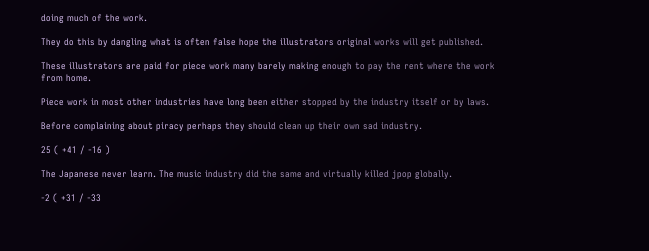doing much of the work.

They do this by dangling what is often false hope the illustrators original works will get published.

These illustrators are paid for piece work many barely making enough to pay the rent where the work from home.

Piece work in most other industries have long been either stopped by the industry itself or by laws.

Before complaining about piracy perhaps they should clean up their own sad industry.

25 ( +41 / -16 )

The Japanese never learn. The music industry did the same and virtually killed jpop globally.

-2 ( +31 / -33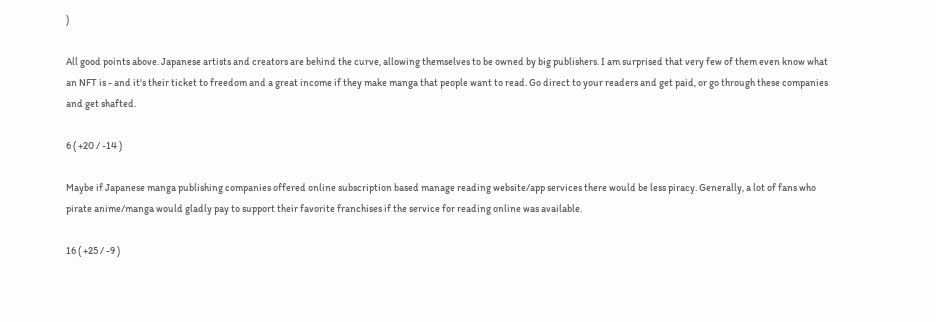)

All good points above. Japanese artists and creators are behind the curve, allowing themselves to be owned by big publishers. I am surprised that very few of them even know what an NFT is - and it's their ticket to freedom and a great income if they make manga that people want to read. Go direct to your readers and get paid, or go through these companies and get shafted.

6 ( +20 / -14 )

Maybe if Japanese manga publishing companies offered online subscription based manage reading website/app services there would be less piracy. Generally, a lot of fans who pirate anime/manga would gladly pay to support their favorite franchises if the service for reading online was available.

16 ( +25 / -9 )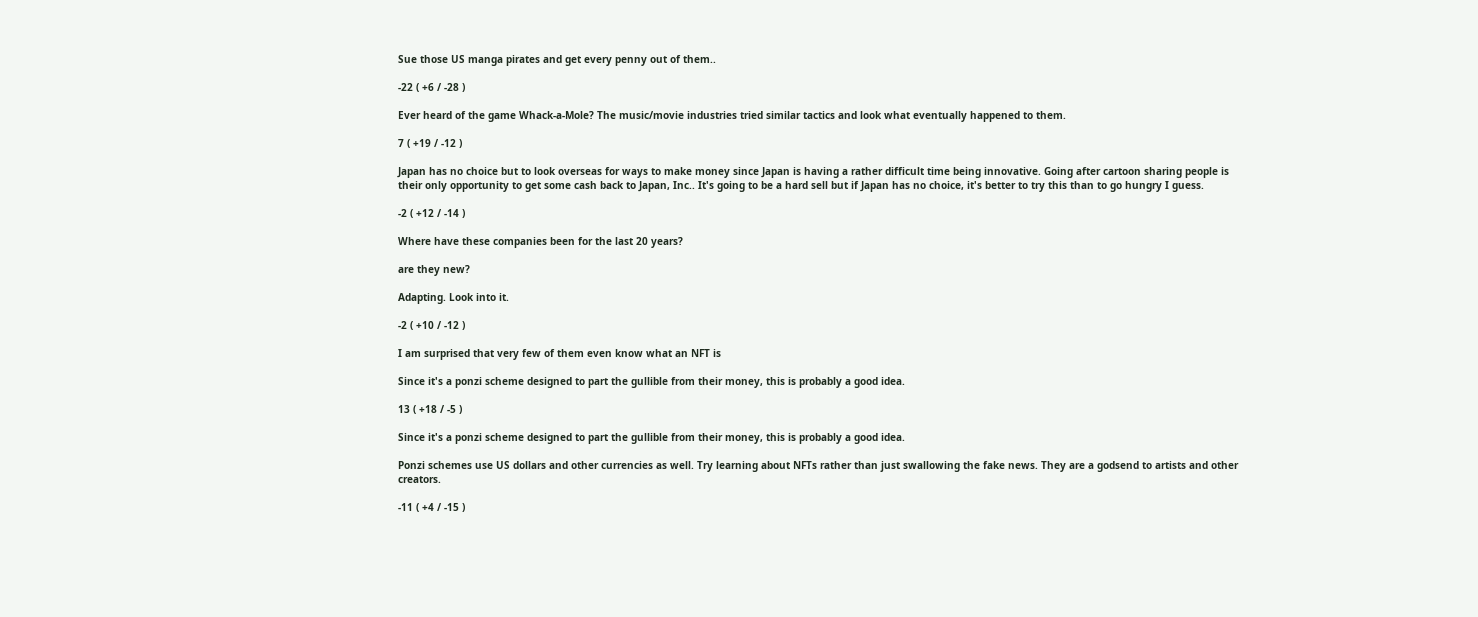Sue those US manga pirates and get every penny out of them..

-22 ( +6 / -28 )

Ever heard of the game Whack-a-Mole? The music/movie industries tried similar tactics and look what eventually happened to them.

7 ( +19 / -12 )

Japan has no choice but to look overseas for ways to make money since Japan is having a rather difficult time being innovative. Going after cartoon sharing people is their only opportunity to get some cash back to Japan, Inc.. It's going to be a hard sell but if Japan has no choice, it's better to try this than to go hungry I guess.

-2 ( +12 / -14 )

Where have these companies been for the last 20 years?

are they new?

Adapting. Look into it.

-2 ( +10 / -12 )

I am surprised that very few of them even know what an NFT is

Since it's a ponzi scheme designed to part the gullible from their money, this is probably a good idea.

13 ( +18 / -5 )

Since it's a ponzi scheme designed to part the gullible from their money, this is probably a good idea.

Ponzi schemes use US dollars and other currencies as well. Try learning about NFTs rather than just swallowing the fake news. They are a godsend to artists and other creators.

-11 ( +4 / -15 )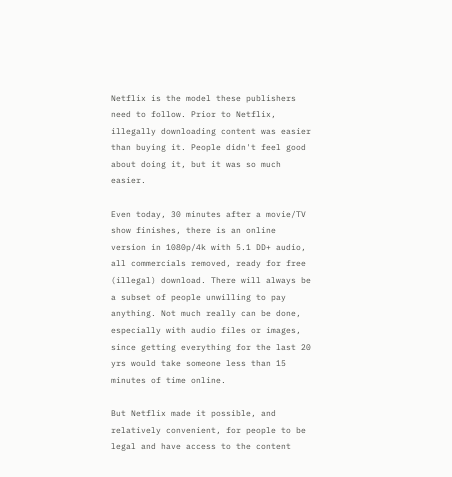Netflix is the model these publishers need to follow. Prior to Netflix, illegally downloading content was easier than buying it. People didn't feel good about doing it, but it was so much easier.

Even today, 30 minutes after a movie/TV show finishes, there is an online version in 1080p/4k with 5.1 DD+ audio, all commercials removed, ready for free (illegal) download. There will always be a subset of people unwilling to pay anything. Not much really can be done, especially with audio files or images, since getting everything for the last 20 yrs would take someone less than 15 minutes of time online.

But Netflix made it possible, and relatively convenient, for people to be legal and have access to the content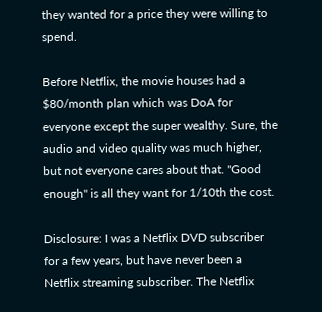they wanted for a price they were willing to spend.

Before Netflix, the movie houses had a $80/month plan which was DoA for everyone except the super wealthy. Sure, the audio and video quality was much higher, but not everyone cares about that. "Good enough" is all they want for 1/10th the cost.

Disclosure: I was a Netflix DVD subscriber for a few years, but have never been a Netflix streaming subscriber. The Netflix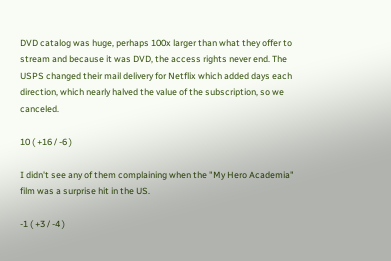DVD catalog was huge, perhaps 100x larger than what they offer to stream and because it was DVD, the access rights never end. The USPS changed their mail delivery for Netflix which added days each direction, which nearly halved the value of the subscription, so we canceled.

10 ( +16 / -6 )

I didn't see any of them complaining when the "My Hero Academia" film was a surprise hit in the US.

-1 ( +3 / -4 )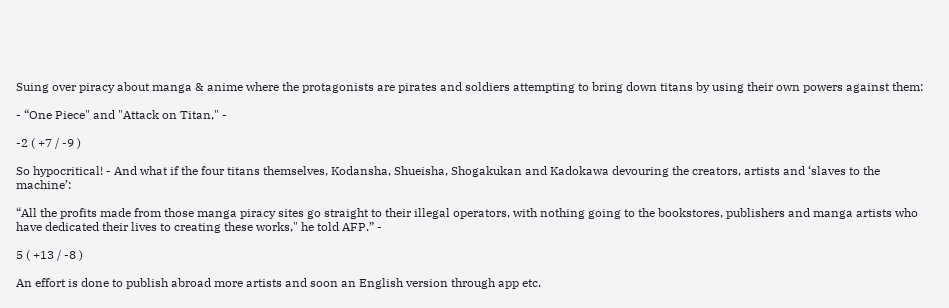Suing over piracy about manga & anime where the protagonists are pirates and soldiers attempting to bring down titans by using their own powers against them:

- “One Piece" and "Attack on Titan," -

-2 ( +7 / -9 )

So hypocritical! - And what if the four titans themselves, Kodansha, Shueisha, Shogakukan and Kadokawa devouring the creators, artists and ‘slaves to the machine’:

“All the profits made from those manga piracy sites go straight to their illegal operators, with nothing going to the bookstores, publishers and manga artists who have dedicated their lives to creating these works," he told AFP.” -

5 ( +13 / -8 )

An effort is done to publish abroad more artists and soon an English version through app etc.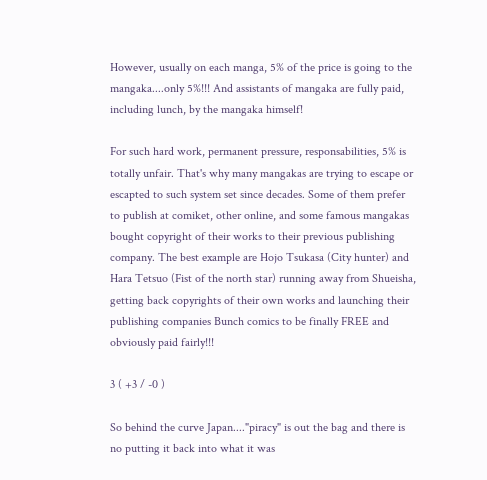However, usually on each manga, 5% of the price is going to the mangaka....only 5%!!! And assistants of mangaka are fully paid, including lunch, by the mangaka himself!

For such hard work, permanent pressure, responsabilities, 5% is totally unfair. That's why many mangakas are trying to escape or escapted to such system set since decades. Some of them prefer to publish at comiket, other online, and some famous mangakas bought copyright of their works to their previous publishing company. The best example are Hojo Tsukasa (City hunter) and Hara Tetsuo (Fist of the north star) running away from Shueisha, getting back copyrights of their own works and launching their publishing companies Bunch comics to be finally FREE and obviously paid fairly!!!

3 ( +3 / -0 )

So behind the curve Japan...."piracy" is out the bag and there is no putting it back into what it was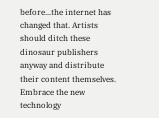before...the internet has changed that. Artists should ditch these dinosaur publishers anyway and distribute their content themselves. Embrace the new technology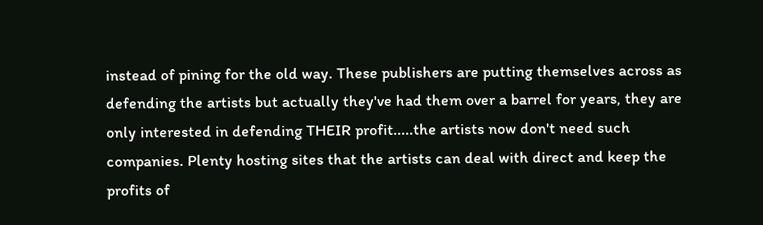instead of pining for the old way. These publishers are putting themselves across as defending the artists but actually they've had them over a barrel for years, they are only interested in defending THEIR profit.....the artists now don't need such companies. Plenty hosting sites that the artists can deal with direct and keep the profits of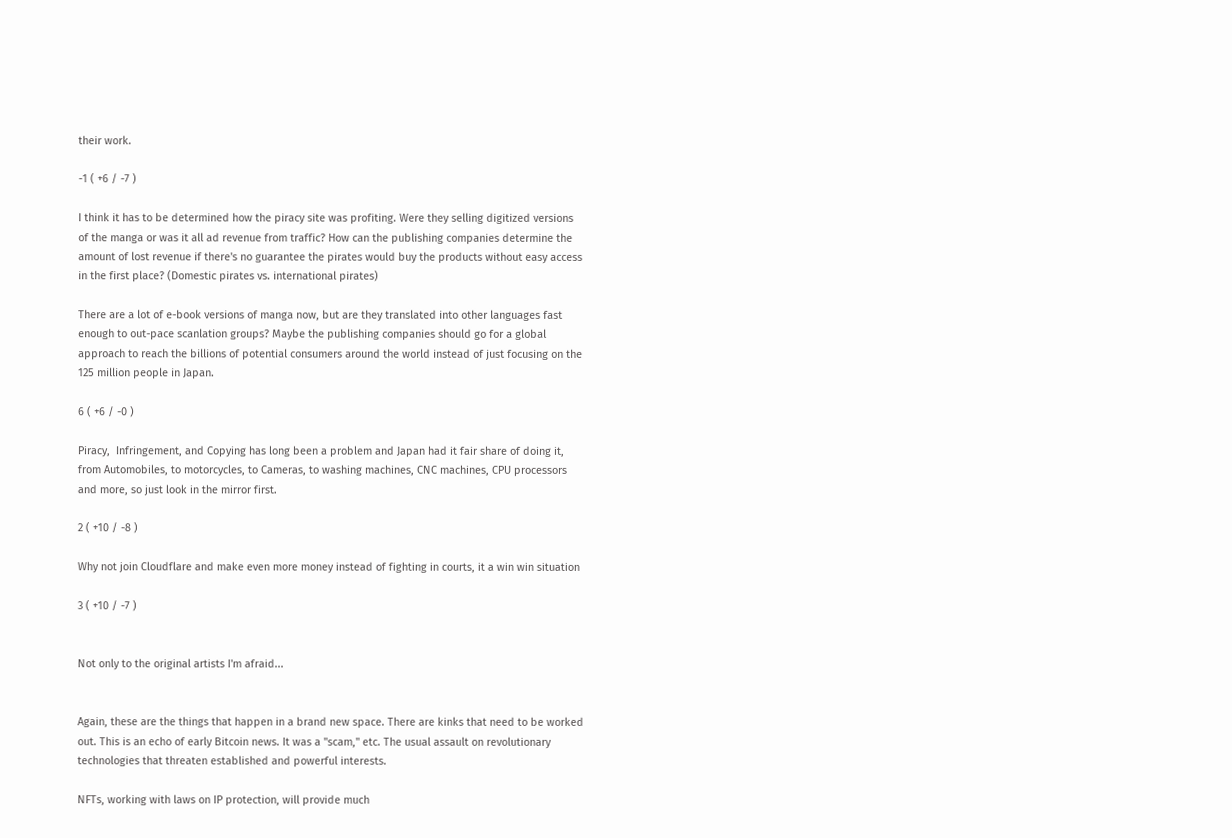their work.

-1 ( +6 / -7 )

I think it has to be determined how the piracy site was profiting. Were they selling digitized versions of the manga or was it all ad revenue from traffic? How can the publishing companies determine the amount of lost revenue if there's no guarantee the pirates would buy the products without easy access in the first place? (Domestic pirates vs. international pirates)

There are a lot of e-book versions of manga now, but are they translated into other languages fast enough to out-pace scanlation groups? Maybe the publishing companies should go for a global approach to reach the billions of potential consumers around the world instead of just focusing on the 125 million people in Japan.

6 ( +6 / -0 )

Piracy,  Infringement, and Copying has long been a problem and Japan had it fair share of doing it, from Automobiles, to motorcycles, to Cameras, to washing machines, CNC machines, CPU processors and more, so just look in the mirror first.

2 ( +10 / -8 )

Why not join Cloudflare and make even more money instead of fighting in courts, it a win win situation

3 ( +10 / -7 )


Not only to the original artists I'm afraid...


Again, these are the things that happen in a brand new space. There are kinks that need to be worked out. This is an echo of early Bitcoin news. It was a "scam," etc. The usual assault on revolutionary technologies that threaten established and powerful interests.

NFTs, working with laws on IP protection, will provide much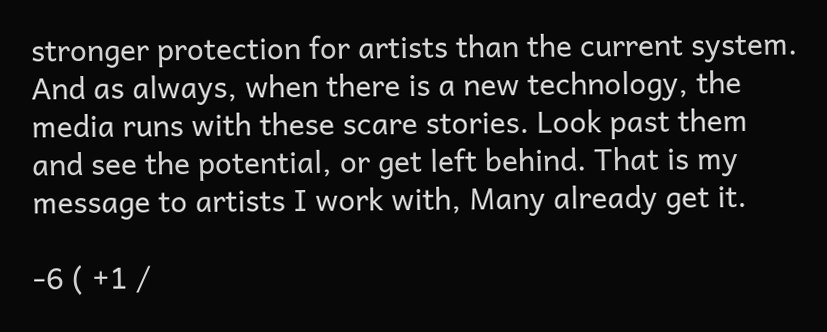stronger protection for artists than the current system. And as always, when there is a new technology, the media runs with these scare stories. Look past them and see the potential, or get left behind. That is my message to artists I work with, Many already get it.

-6 ( +1 /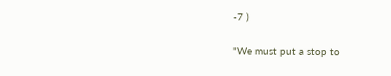-7 )

"We must put a stop to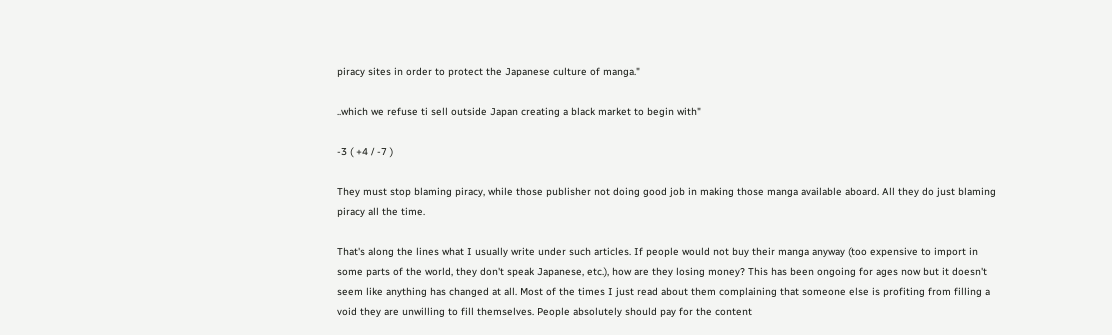piracy sites in order to protect the Japanese culture of manga."

..which we refuse ti sell outside Japan creating a black market to begin with"

-3 ( +4 / -7 )

They must stop blaming piracy, while those publisher not doing good job in making those manga available aboard. All they do just blaming piracy all the time.

That's along the lines what I usually write under such articles. If people would not buy their manga anyway (too expensive to import in some parts of the world, they don't speak Japanese, etc.), how are they losing money? This has been ongoing for ages now but it doesn't seem like anything has changed at all. Most of the times I just read about them complaining that someone else is profiting from filling a void they are unwilling to fill themselves. People absolutely should pay for the content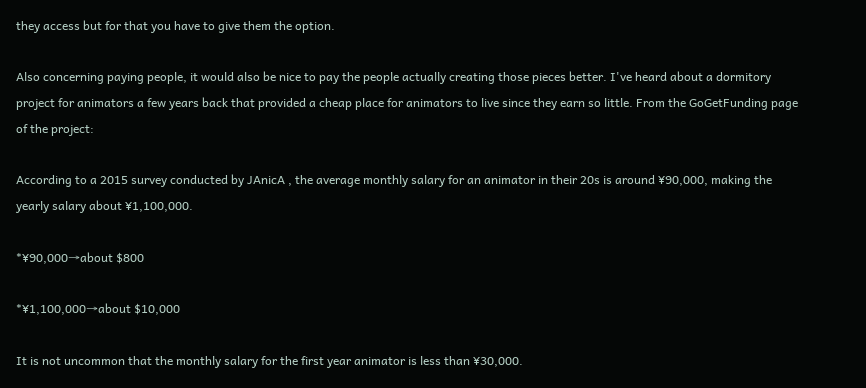they access but for that you have to give them the option.

Also concerning paying people, it would also be nice to pay the people actually creating those pieces better. I've heard about a dormitory project for animators a few years back that provided a cheap place for animators to live since they earn so little. From the GoGetFunding page of the project:

According to a 2015 survey conducted by JAnicA , the average monthly salary for an animator in their 20s is around ¥90,000, making the yearly salary about ¥1,100,000.

*¥90,000→about $800

*¥1,100,000→about $10,000

It is not uncommon that the monthly salary for the first year animator is less than ¥30,000.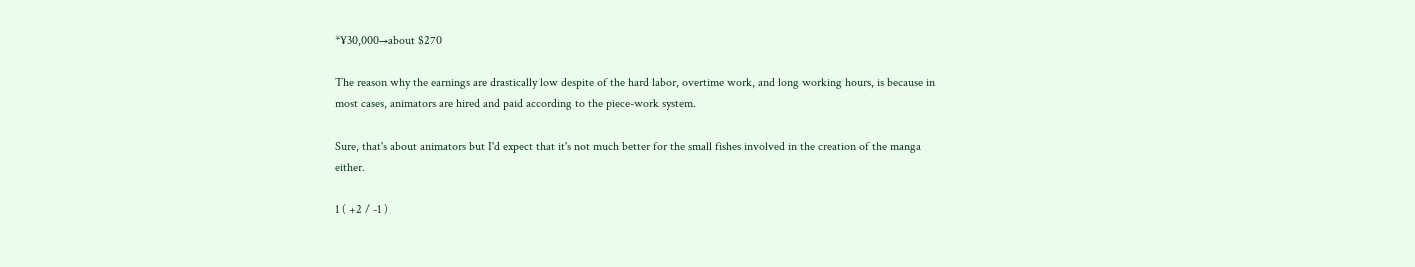*¥30,000→about $270

The reason why the earnings are drastically low despite of the hard labor, overtime work, and long working hours, is because in most cases, animators are hired and paid according to the piece-work system.

Sure, that's about animators but I'd expect that it's not much better for the small fishes involved in the creation of the manga either.

1 ( +2 / -1 )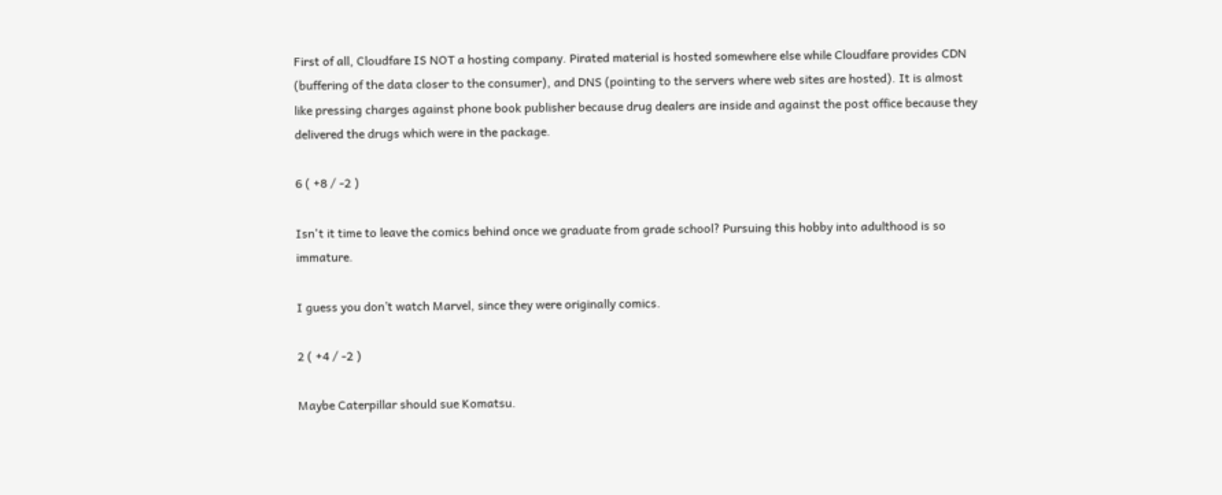First of all, Cloudfare IS NOT a hosting company. Pirated material is hosted somewhere else while Cloudfare provides CDN (buffering of the data closer to the consumer), and DNS (pointing to the servers where web sites are hosted). It is almost like pressing charges against phone book publisher because drug dealers are inside and against the post office because they delivered the drugs which were in the package.

6 ( +8 / -2 )

Isn't it time to leave the comics behind once we graduate from grade school? Pursuing this hobby into adulthood is so immature.

I guess you don’t watch Marvel, since they were originally comics.

2 ( +4 / -2 )

Maybe Caterpillar should sue Komatsu.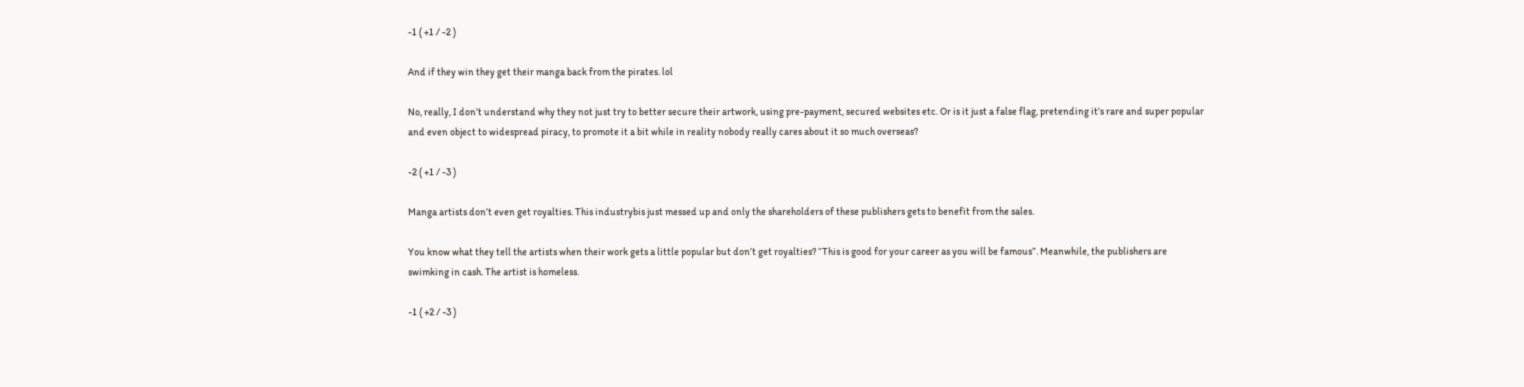-1 ( +1 / -2 )

And if they win they get their manga back from the pirates. lol

No, really, I don’t understand why they not just try to better secure their artwork, using pre-payment, secured websites etc. Or is it just a false flag, pretending it’s rare and super popular and even object to widespread piracy, to promote it a bit while in reality nobody really cares about it so much overseas?

-2 ( +1 / -3 )

Manga artists don’t even get royalties. This industrybis just messed up and only the shareholders of these publishers gets to benefit from the sales.

You know what they tell the artists when their work gets a little popular but don’t get royalties? “This is good for your career as you will be famous”. Meanwhile, the publishers are swimking in cash. The artist is homeless.

-1 ( +2 / -3 )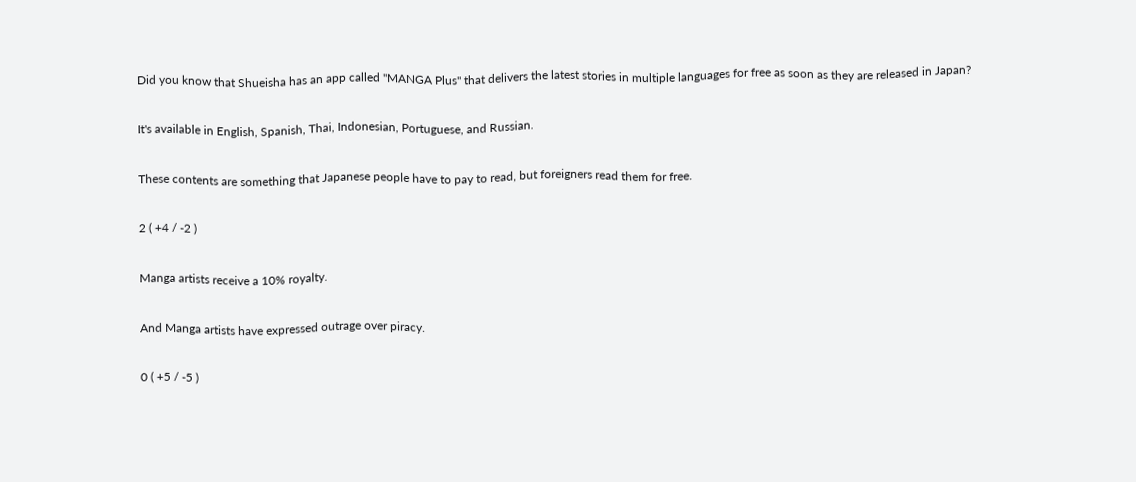Did you know that Shueisha has an app called "MANGA Plus" that delivers the latest stories in multiple languages for free as soon as they are released in Japan?

It's available in English, Spanish, Thai, Indonesian, Portuguese, and Russian.

These contents are something that Japanese people have to pay to read, but foreigners read them for free.

2 ( +4 / -2 )

Manga artists receive a 10% royalty.

And Manga artists have expressed outrage over piracy.

0 ( +5 / -5 )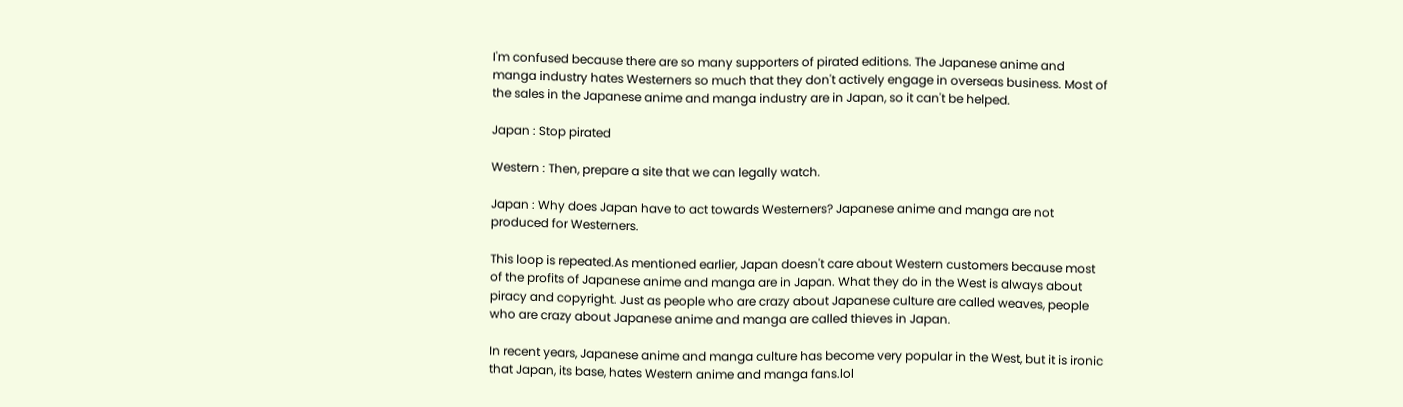I'm confused because there are so many supporters of pirated editions. The Japanese anime and manga industry hates Westerners so much that they don't actively engage in overseas business. Most of the sales in the Japanese anime and manga industry are in Japan, so it can't be helped.

Japan : Stop pirated

Western : Then, prepare a site that we can legally watch.

Japan : Why does Japan have to act towards Westerners? Japanese anime and manga are not produced for Westerners.

This loop is repeated.As mentioned earlier, Japan doesn't care about Western customers because most of the profits of Japanese anime and manga are in Japan. What they do in the West is always about piracy and copyright. Just as people who are crazy about Japanese culture are called weaves, people who are crazy about Japanese anime and manga are called thieves in Japan.

In recent years, Japanese anime and manga culture has become very popular in the West, but it is ironic that Japan, its base, hates Western anime and manga fans.lol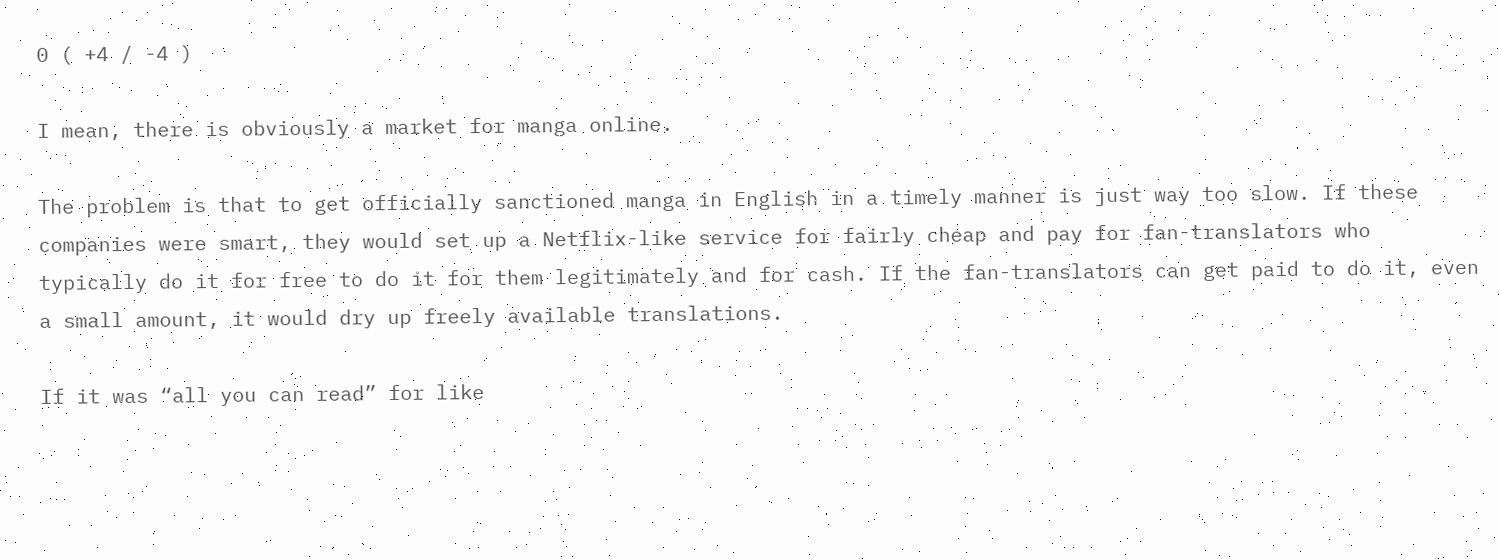0 ( +4 / -4 )

I mean, there is obviously a market for manga online.

The problem is that to get officially sanctioned manga in English in a timely manner is just way too slow. If these companies were smart, they would set up a Netflix-like service for fairly cheap and pay for fan-translators who typically do it for free to do it for them legitimately and for cash. If the fan-translators can get paid to do it, even a small amount, it would dry up freely available translations.

If it was “all you can read” for like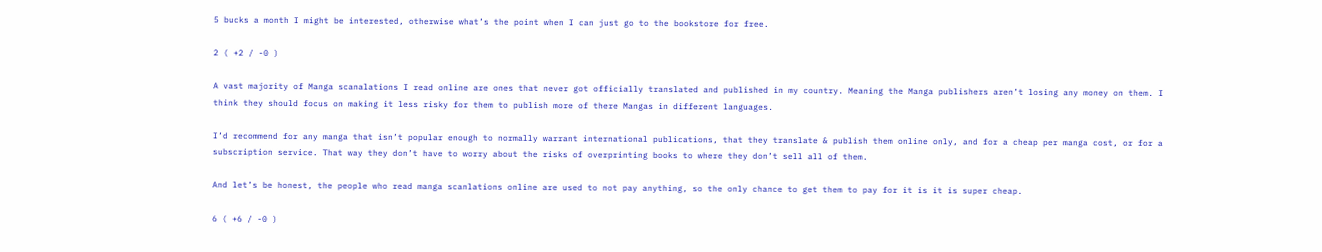5 bucks a month I might be interested, otherwise what’s the point when I can just go to the bookstore for free.

2 ( +2 / -0 )

A vast majority of Manga scanalations I read online are ones that never got officially translated and published in my country. Meaning the Manga publishers aren’t losing any money on them. I think they should focus on making it less risky for them to publish more of there Mangas in different languages.

I’d recommend for any manga that isn’t popular enough to normally warrant international publications, that they translate & publish them online only, and for a cheap per manga cost, or for a subscription service. That way they don’t have to worry about the risks of overprinting books to where they don’t sell all of them.

And let’s be honest, the people who read manga scanlations online are used to not pay anything, so the only chance to get them to pay for it is it is super cheap.

6 ( +6 / -0 )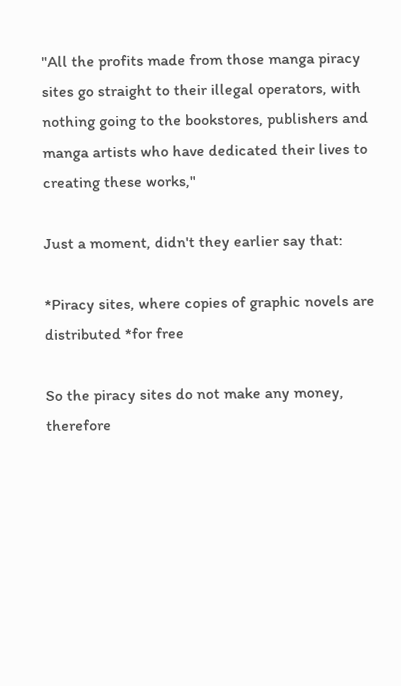"All the profits made from those manga piracy sites go straight to their illegal operators, with nothing going to the bookstores, publishers and manga artists who have dedicated their lives to creating these works,"

Just a moment, didn't they earlier say that:

*Piracy sites, where copies of graphic novels are distributed *for free

So the piracy sites do not make any money, therefore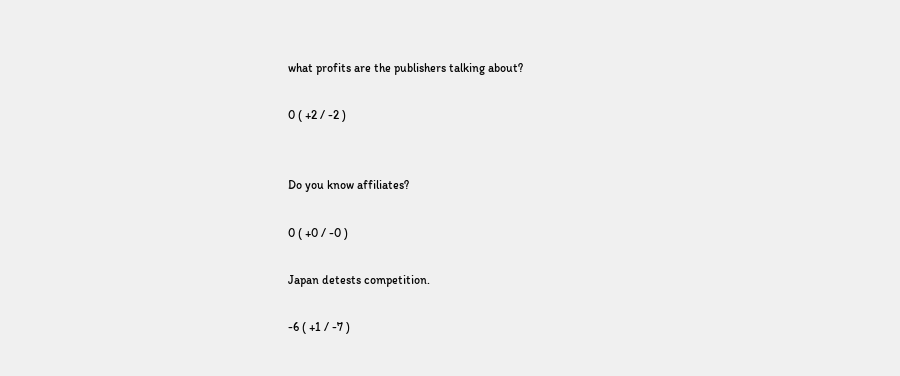what profits are the publishers talking about?

0 ( +2 / -2 )


Do you know affiliates?

0 ( +0 / -0 )

Japan detests competition.

-6 ( +1 / -7 )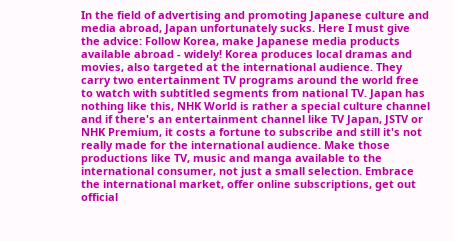In the field of advertising and promoting Japanese culture and media abroad, Japan unfortunately sucks. Here I must give the advice: Follow Korea, make Japanese media products available abroad - widely! Korea produces local dramas and movies, also targeted at the international audience. They carry two entertainment TV programs around the world free to watch with subtitled segments from national TV. Japan has nothing like this, NHK World is rather a special culture channel and if there's an entertainment channel like TV Japan, JSTV or NHK Premium, it costs a fortune to subscribe and still it's not really made for the international audience. Make those productions like TV, music and manga available to the international consumer, not just a small selection. Embrace the international market, offer online subscriptions, get out official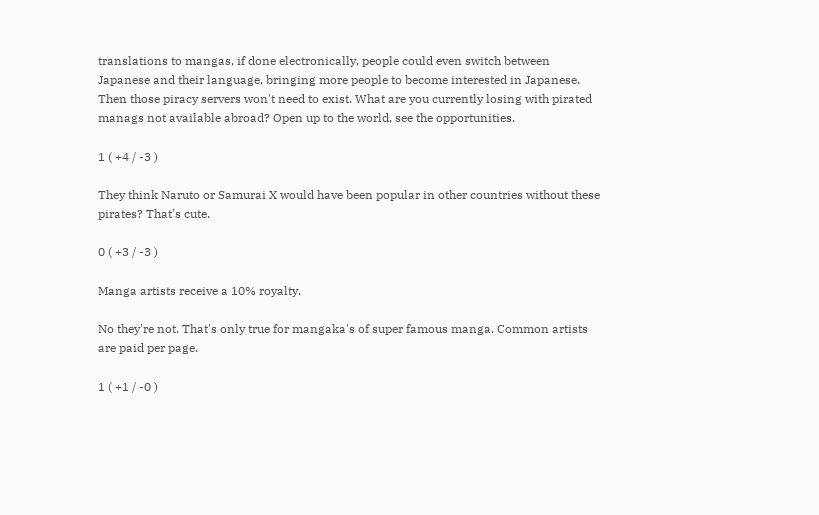translations to mangas, if done electronically, people could even switch between Japanese and their language, bringing more people to become interested in Japanese. Then those piracy servers won't need to exist. What are you currently losing with pirated manags not available abroad? Open up to the world, see the opportunities.

1 ( +4 / -3 )

They think Naruto or Samurai X would have been popular in other countries without these pirates? That's cute.

0 ( +3 / -3 )

Manga artists receive a 10% royalty.

No they're not. That's only true for mangaka's of super famous manga. Common artists are paid per page.

1 ( +1 / -0 )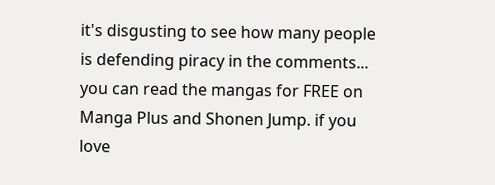it's disgusting to see how many people is defending piracy in the comments... you can read the mangas for FREE on Manga Plus and Shonen Jump. if you love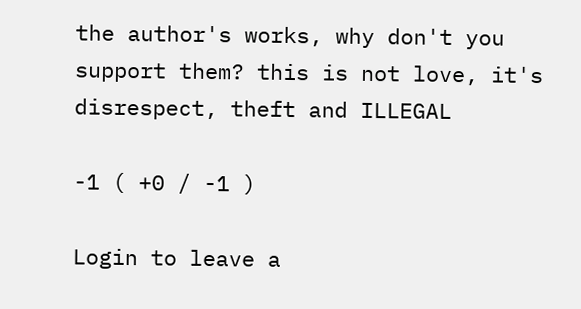the author's works, why don't you support them? this is not love, it's disrespect, theft and ILLEGAL

-1 ( +0 / -1 )

Login to leave a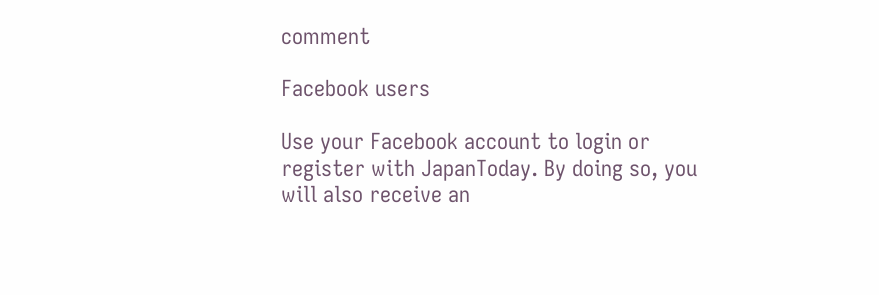comment

Facebook users

Use your Facebook account to login or register with JapanToday. By doing so, you will also receive an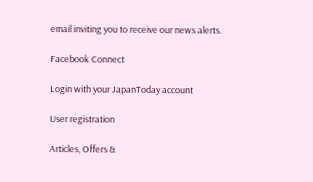email inviting you to receive our news alerts.

Facebook Connect

Login with your JapanToday account

User registration

Articles, Offers &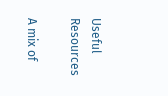Useful Resources

A mix of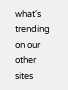what's trending on our other sites